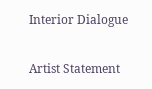Interior Dialogue

Artist Statement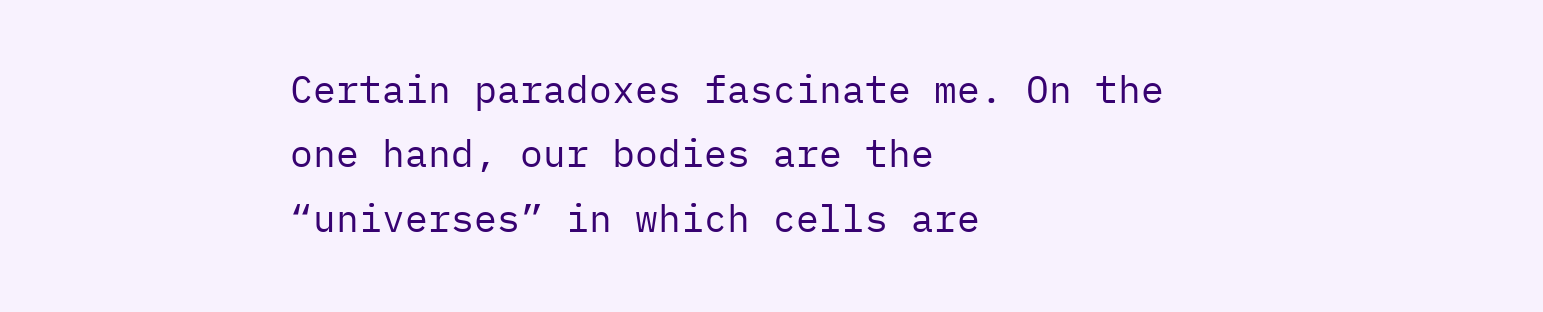Certain paradoxes fascinate me. On the one hand, our bodies are the “universes” in which cells are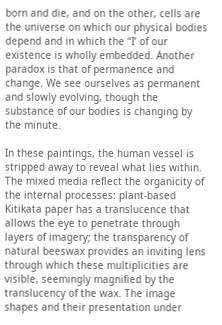born and die, and on the other, cells are the universe on which our physical bodies depend and in which the “I’ of our existence is wholly embedded. Another paradox is that of permanence and change. We see ourselves as permanent and slowly evolving, though the substance of our bodies is changing by the minute.

In these paintings, the human vessel is stripped away to reveal what lies within. The mixed media reflect the organicity of the internal processes: plant-based Kitikata paper has a translucence that allows the eye to penetrate through layers of imagery; the transparency of natural beeswax provides an inviting lens through which these multiplicities are visible, seemingly magnified by the translucency of the wax. The image shapes and their presentation under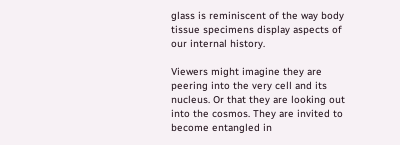glass is reminiscent of the way body tissue specimens display aspects of our internal history.

Viewers might imagine they are peering into the very cell and its nucleus. Or that they are looking out into the cosmos. They are invited to become entangled in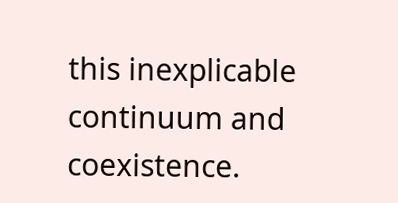this inexplicable continuum and coexistence.